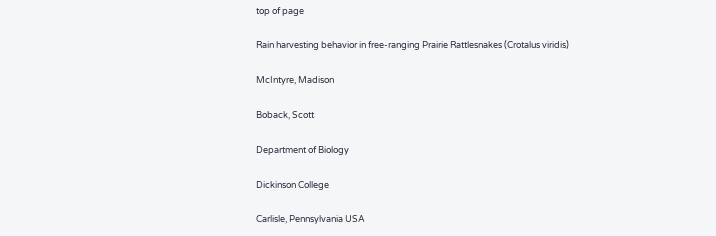top of page

Rain harvesting behavior in free-ranging Prairie Rattlesnakes (Crotalus viridis)

McIntyre, Madison

Boback, Scott

Department of Biology

Dickinson College

Carlisle, Pennsylvania USA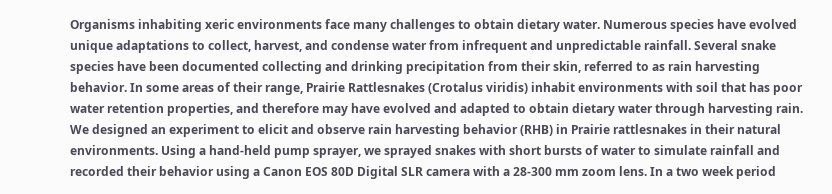Organisms inhabiting xeric environments face many challenges to obtain dietary water. Numerous species have evolved unique adaptations to collect, harvest, and condense water from infrequent and unpredictable rainfall. Several snake species have been documented collecting and drinking precipitation from their skin, referred to as rain harvesting behavior. In some areas of their range, Prairie Rattlesnakes (Crotalus viridis) inhabit environments with soil that has poor water retention properties, and therefore may have evolved and adapted to obtain dietary water through harvesting rain. We designed an experiment to elicit and observe rain harvesting behavior (RHB) in Prairie rattlesnakes in their natural environments. Using a hand-held pump sprayer, we sprayed snakes with short bursts of water to simulate rainfall and recorded their behavior using a Canon EOS 80D Digital SLR camera with a 28-300 mm zoom lens. In a two week period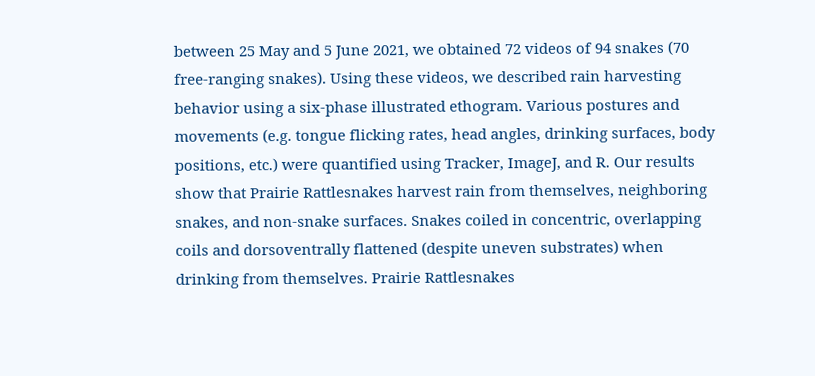between 25 May and 5 June 2021, we obtained 72 videos of 94 snakes (70 free-ranging snakes). Using these videos, we described rain harvesting behavior using a six-phase illustrated ethogram. Various postures and movements (e.g. tongue flicking rates, head angles, drinking surfaces, body positions, etc.) were quantified using Tracker, ImageJ, and R. Our results show that Prairie Rattlesnakes harvest rain from themselves, neighboring snakes, and non-snake surfaces. Snakes coiled in concentric, overlapping coils and dorsoventrally flattened (despite uneven substrates) when drinking from themselves. Prairie Rattlesnakes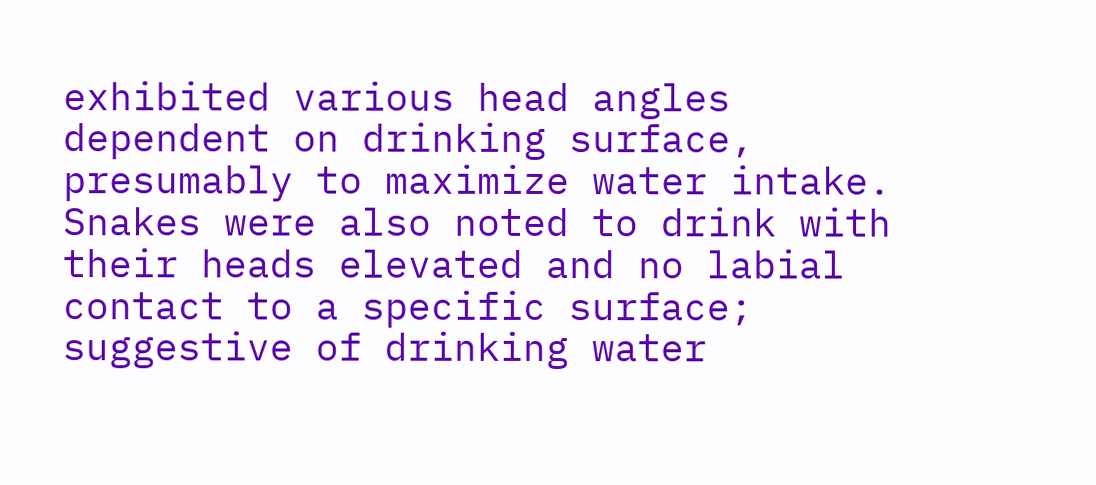exhibited various head angles dependent on drinking surface, presumably to maximize water intake. Snakes were also noted to drink with their heads elevated and no labial contact to a specific surface; suggestive of drinking water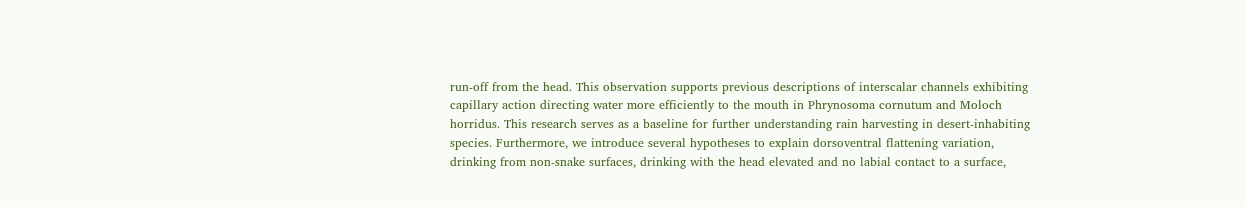run-off from the head. This observation supports previous descriptions of interscalar channels exhibiting capillary action directing water more efficiently to the mouth in Phrynosoma cornutum and Moloch horridus. This research serves as a baseline for further understanding rain harvesting in desert-inhabiting species. Furthermore, we introduce several hypotheses to explain dorsoventral flattening variation, drinking from non-snake surfaces, drinking with the head elevated and no labial contact to a surface,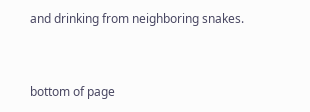and drinking from neighboring snakes.


bottom of page